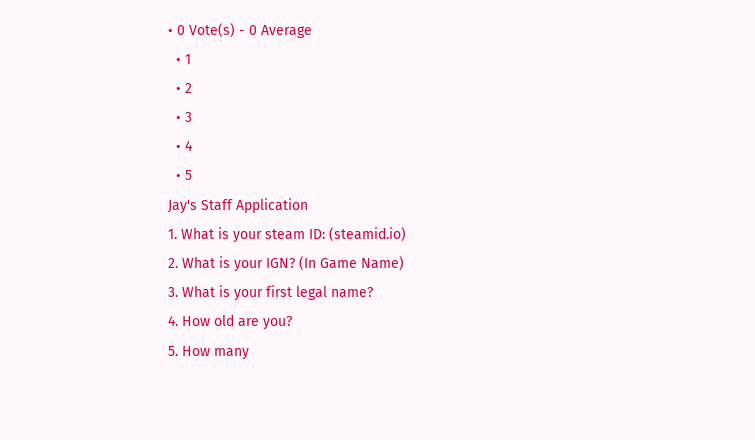• 0 Vote(s) - 0 Average
  • 1
  • 2
  • 3
  • 4
  • 5
Jay's Staff Application
1. What is your steam ID: (steamid.io)
2. What is your IGN? (In Game Name)
3. What is your first legal name?
4. How old are you?
5. How many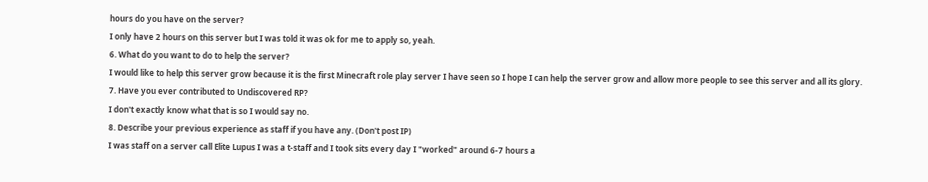hours do you have on the server?
I only have 2 hours on this server but I was told it was ok for me to apply so, yeah.
6. What do you want to do to help the server?
I would like to help this server grow because it is the first Minecraft role play server I have seen so I hope I can help the server grow and allow more people to see this server and all its glory.
7. Have you ever contributed to Undiscovered RP?
I don't exactly know what that is so I would say no.
8. Describe your previous experience as staff if you have any. (Don't post IP)
I was staff on a server call Elite Lupus I was a t-staff and I took sits every day I "worked" around 6-7 hours a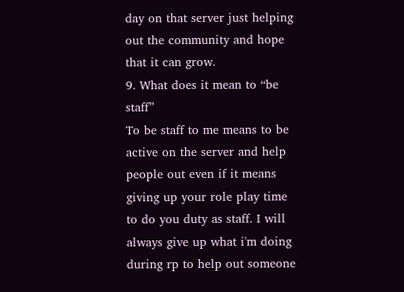day on that server just helping out the community and hope that it can grow.
9. What does it mean to “be staff”
To be staff to me means to be active on the server and help people out even if it means giving up your role play time to do you duty as staff. I will always give up what i'm doing during rp to help out someone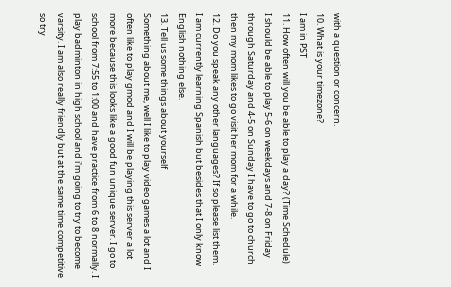with a question or concern.
10. What is your timezone?
I am in PST
11. How often will you be able to play a day? (Time Schedule)
I should be able to play 5-6 on weekdays and 7-8 on Friday through Saturday and 4-5 on Sunday I have to go to church then my mom likes to go visit her mom for a while.
12. Do you speak any other languages? If so please list them.
I am currently learning Spanish but besides that I only know English nothing else.
13. Tell us some things about yourself
Something about me, well I like to play video games a lot and I often like to play gmod and I will be playing this server a lot more because this looks like a good fun unique server. I go to school from 7:55 to 1:00 and have practice from 6 to 8 normally. I play badminton in high school and i'm going to try to become varsity. I am also really friendly but at the same time competitive so try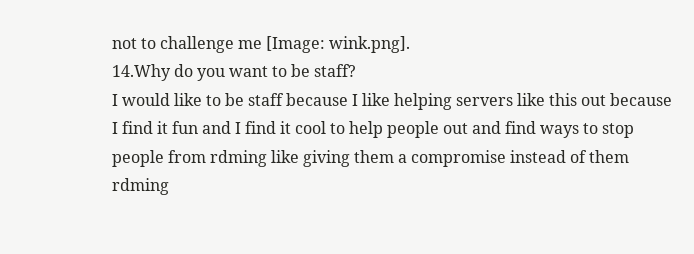not to challenge me [Image: wink.png].
14.Why do you want to be staff?
I would like to be staff because I like helping servers like this out because I find it fun and I find it cool to help people out and find ways to stop people from rdming like giving them a compromise instead of them rdming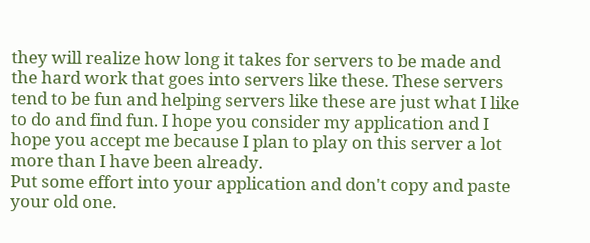they will realize how long it takes for servers to be made and the hard work that goes into servers like these. These servers tend to be fun and helping servers like these are just what I like to do and find fun. I hope you consider my application and I hope you accept me because I plan to play on this server a lot more than I have been already.
Put some effort into your application and don't copy and paste your old one.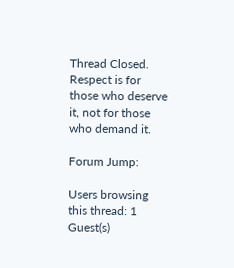Thread Closed.
Respect is for those who deserve it, not for those who demand it.

Forum Jump:

Users browsing this thread: 1 Guest(s)